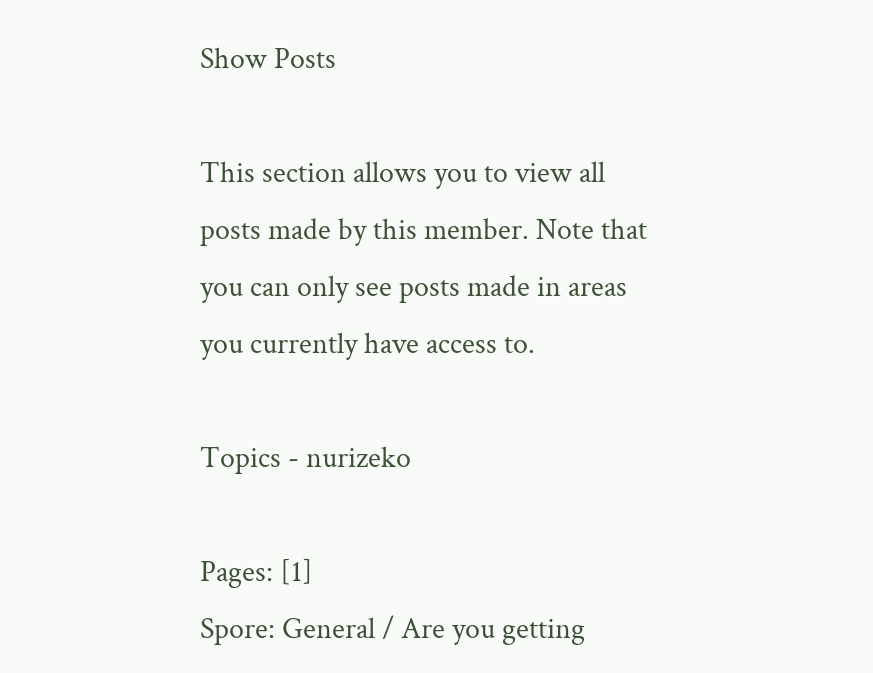Show Posts

This section allows you to view all posts made by this member. Note that you can only see posts made in areas you currently have access to.

Topics - nurizeko

Pages: [1]
Spore: General / Are you getting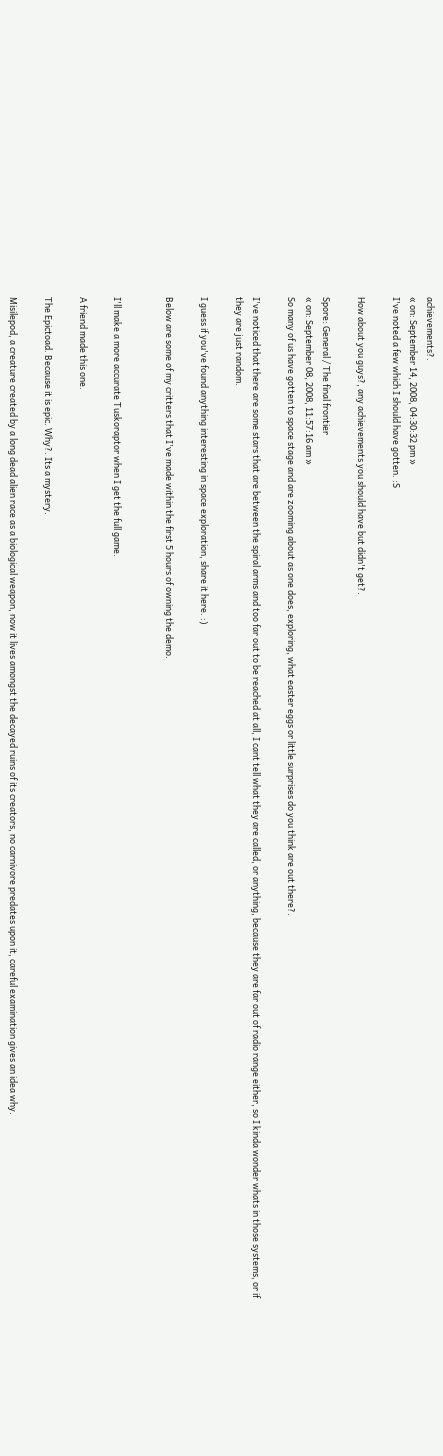achievements?.
« on: September 14, 2008, 04:30:32 pm »
I've noted a few which I should have gotten. :S

How about you guys?, any achievements you should have but didn't get?.

Spore: General / The final frontier
« on: September 08, 2008, 11:57:16 am »
So many of us have gotten to space stage and are zooming about as one does, exploring, what easter eggs or little surprises do you think are out there?.

I've noticed that there are some stars that are between the spiral arms and too far out to be reached at all, I cant tell what they are called, or anything, because they are far out of radio range either, so I kinda wonder whats in those systems, or if they are just random.

I guess if you've found anything interesting in space exploration, share it here. :)

Below are some of my critters that I've made within the first 5 hours of owning the demo.


I'll make a more accurate Tuskoraptor when I get the full game.

A friend made this one.

The Epictoad. Because it is epic. Why?. Its a mystery.

Misilepod, a creature created by a long dead alien race as a biological weapon, now it lives amongst the decayed ruins of its creators, no carnivore predates upon it, careful examination gives an idea why.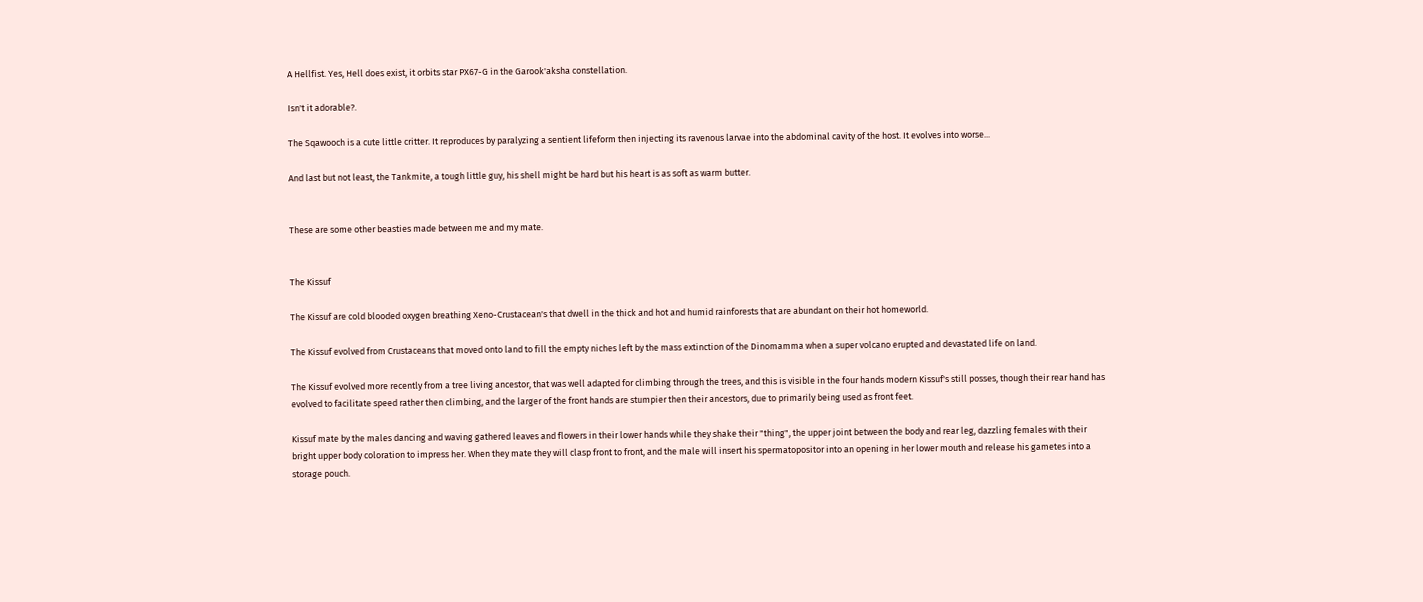A Hellfist. Yes, Hell does exist, it orbits star PX67-G in the Garook'aksha constellation.

Isn't it adorable?.

The Sqawooch is a cute little critter. It reproduces by paralyzing a sentient lifeform then injecting its ravenous larvae into the abdominal cavity of the host. It evolves into worse...

And last but not least, the Tankmite, a tough little guy, his shell might be hard but his heart is as soft as warm butter.


These are some other beasties made between me and my mate.


The Kissuf

The Kissuf are cold blooded oxygen breathing Xeno-Crustacean's that dwell in the thick and hot and humid rainforests that are abundant on their hot homeworld.

The Kissuf evolved from Crustaceans that moved onto land to fill the empty niches left by the mass extinction of the Dinomamma when a super volcano erupted and devastated life on land.

The Kissuf evolved more recently from a tree living ancestor, that was well adapted for climbing through the trees, and this is visible in the four hands modern Kissuf's still posses, though their rear hand has evolved to facilitate speed rather then climbing, and the larger of the front hands are stumpier then their ancestors, due to primarily being used as front feet.

Kissuf mate by the males dancing and waving gathered leaves and flowers in their lower hands while they shake their "thing", the upper joint between the body and rear leg, dazzling females with their bright upper body coloration to impress her. When they mate they will clasp front to front, and the male will insert his spermatopositor into an opening in her lower mouth and release his gametes into a storage pouch.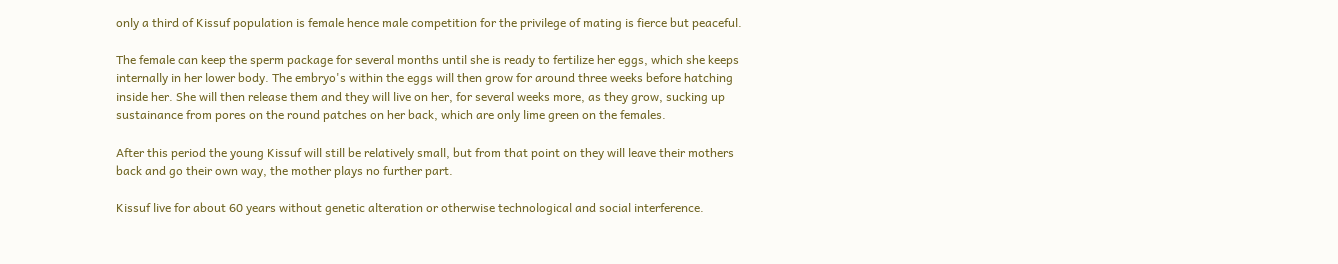only a third of Kissuf population is female hence male competition for the privilege of mating is fierce but peaceful.

The female can keep the sperm package for several months until she is ready to fertilize her eggs, which she keeps internally in her lower body. The embryo's within the eggs will then grow for around three weeks before hatching inside her. She will then release them and they will live on her, for several weeks more, as they grow, sucking up sustainance from pores on the round patches on her back, which are only lime green on the females.

After this period the young Kissuf will still be relatively small, but from that point on they will leave their mothers back and go their own way, the mother plays no further part.

Kissuf live for about 60 years without genetic alteration or otherwise technological and social interference.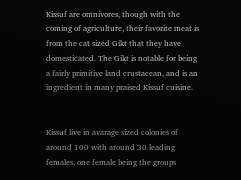Kissuf are omnivores, though with the coming of agriculture, their favorite meat is from the cat sized Gikt that they have domesticated. The Gikt is notable for being a fairly primitive land crustacean, and is an ingredient in many praised Kissuf cuisine.


Kissuf live in avarage sized colonies of around 100 with around 30 leading females, one female being the groups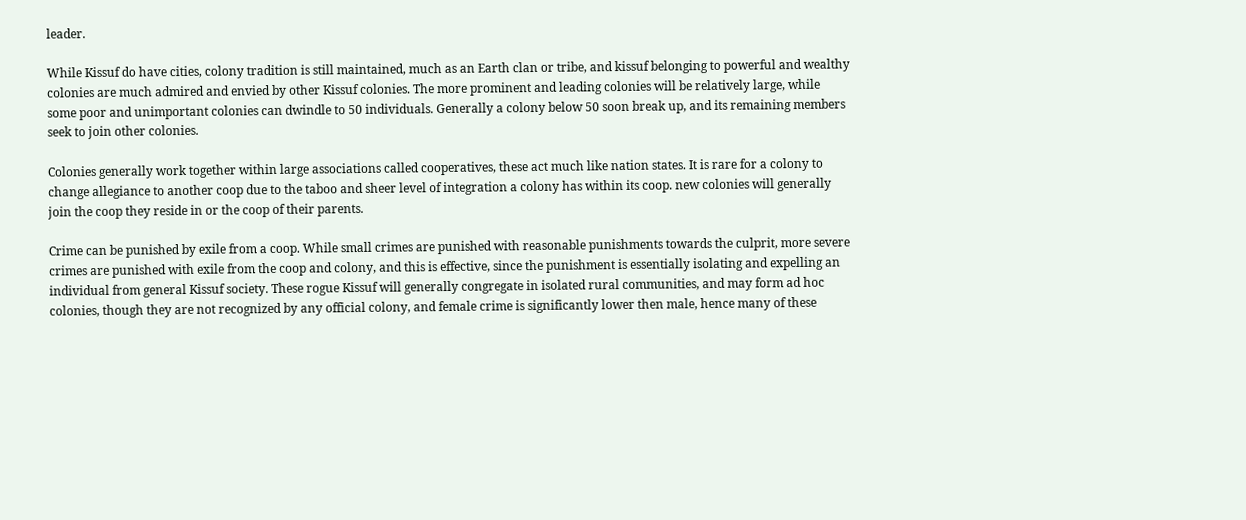leader.

While Kissuf do have cities, colony tradition is still maintained, much as an Earth clan or tribe, and kissuf belonging to powerful and wealthy colonies are much admired and envied by other Kissuf colonies. The more prominent and leading colonies will be relatively large, while some poor and unimportant colonies can dwindle to 50 individuals. Generally a colony below 50 soon break up, and its remaining members seek to join other colonies.

Colonies generally work together within large associations called cooperatives, these act much like nation states. It is rare for a colony to change allegiance to another coop due to the taboo and sheer level of integration a colony has within its coop. new colonies will generally join the coop they reside in or the coop of their parents.

Crime can be punished by exile from a coop. While small crimes are punished with reasonable punishments towards the culprit, more severe crimes are punished with exile from the coop and colony, and this is effective, since the punishment is essentially isolating and expelling an individual from general Kissuf society. These rogue Kissuf will generally congregate in isolated rural communities, and may form ad hoc colonies, though they are not recognized by any official colony, and female crime is significantly lower then male, hence many of these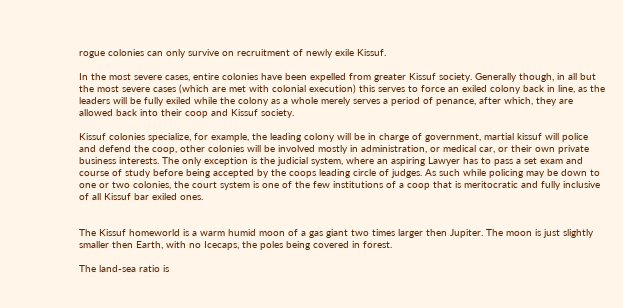rogue colonies can only survive on recruitment of newly exile Kissuf.

In the most severe cases, entire colonies have been expelled from greater Kissuf society. Generally though, in all but the most severe cases (which are met with colonial execution) this serves to force an exiled colony back in line, as the leaders will be fully exiled while the colony as a whole merely serves a period of penance, after which, they are allowed back into their coop and Kissuf society.

Kissuf colonies specialize, for example, the leading colony will be in charge of government, martial kissuf will police and defend the coop, other colonies will be involved mostly in administration, or medical car, or their own private business interests. The only exception is the judicial system, where an aspiring Lawyer has to pass a set exam and course of study before being accepted by the coops leading circle of judges. As such while policing may be down to one or two colonies, the court system is one of the few institutions of a coop that is meritocratic and fully inclusive of all Kissuf bar exiled ones.


The Kissuf homeworld is a warm humid moon of a gas giant two times larger then Jupiter. The moon is just slightly smaller then Earth, with no Icecaps, the poles being covered in forest.

The land-sea ratio is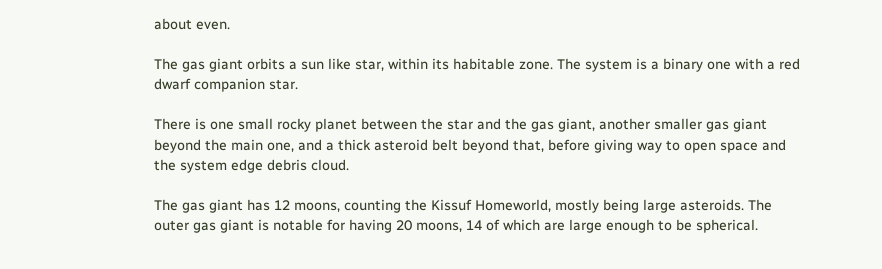about even.

The gas giant orbits a sun like star, within its habitable zone. The system is a binary one with a red dwarf companion star.

There is one small rocky planet between the star and the gas giant, another smaller gas giant beyond the main one, and a thick asteroid belt beyond that, before giving way to open space and the system edge debris cloud.

The gas giant has 12 moons, counting the Kissuf Homeworld, mostly being large asteroids. The outer gas giant is notable for having 20 moons, 14 of which are large enough to be spherical.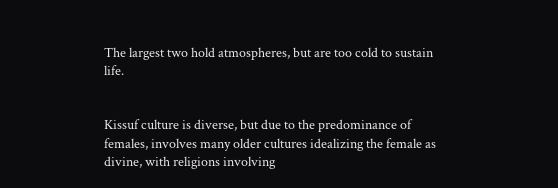The largest two hold atmospheres, but are too cold to sustain life.


Kissuf culture is diverse, but due to the predominance of females, involves many older cultures idealizing the female as divine, with religions involving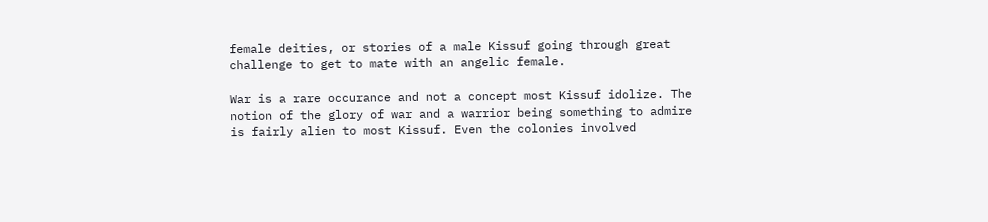female deities, or stories of a male Kissuf going through great challenge to get to mate with an angelic female.

War is a rare occurance and not a concept most Kissuf idolize. The notion of the glory of war and a warrior being something to admire is fairly alien to most Kissuf. Even the colonies involved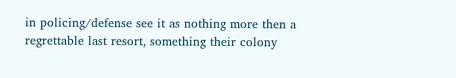in policing/defense see it as nothing more then a regrettable last resort, something their colony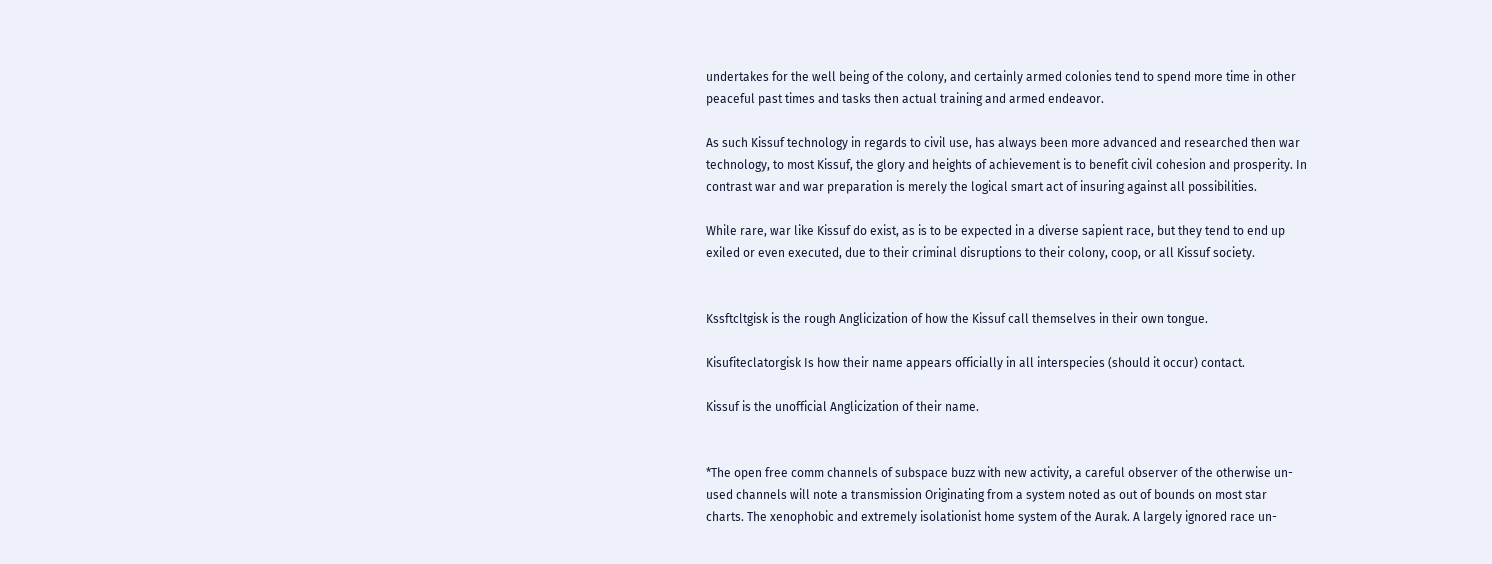undertakes for the well being of the colony, and certainly armed colonies tend to spend more time in other peaceful past times and tasks then actual training and armed endeavor.

As such Kissuf technology in regards to civil use, has always been more advanced and researched then war technology, to most Kissuf, the glory and heights of achievement is to benefit civil cohesion and prosperity. In contrast war and war preparation is merely the logical smart act of insuring against all possibilities.

While rare, war like Kissuf do exist, as is to be expected in a diverse sapient race, but they tend to end up exiled or even executed, due to their criminal disruptions to their colony, coop, or all Kissuf society.


Kssftcltgisk is the rough Anglicization of how the Kissuf call themselves in their own tongue.

Kisufiteclatorgisk Is how their name appears officially in all interspecies (should it occur) contact.

Kissuf is the unofficial Anglicization of their name.


*The open free comm channels of subspace buzz with new activity, a careful observer of the otherwise un-used channels will note a transmission Originating from a system noted as out of bounds on most star charts. The xenophobic and extremely isolationist home system of the Aurak. A largely ignored race un-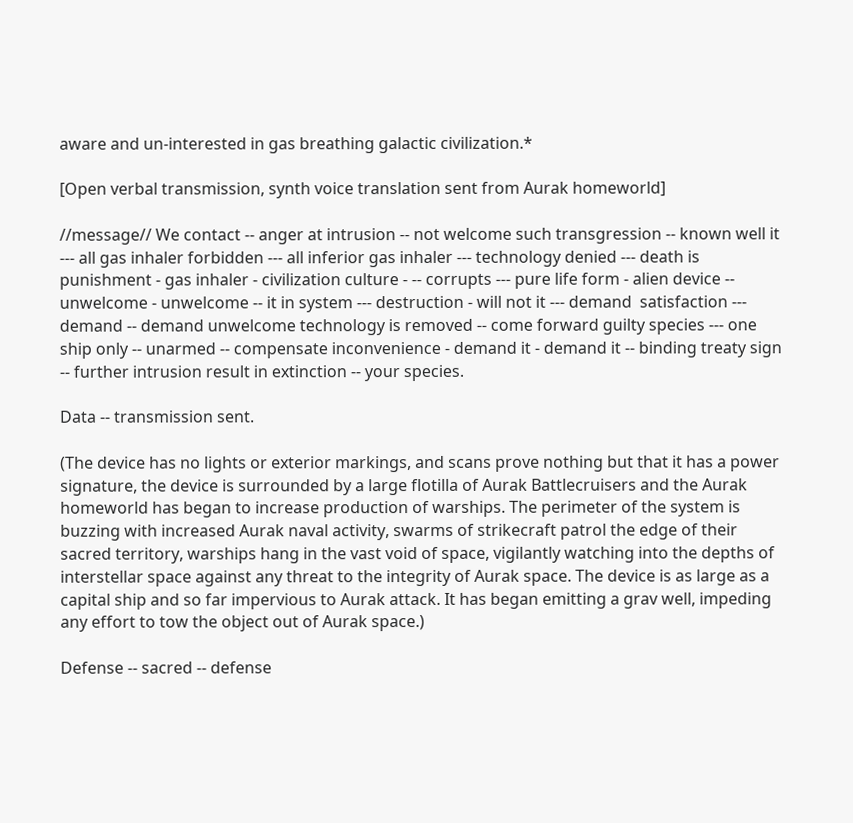aware and un-interested in gas breathing galactic civilization.*

[Open verbal transmission, synth voice translation sent from Aurak homeworld]

//message// We contact -- anger at intrusion -- not welcome such transgression -- known well it --- all gas inhaler forbidden --- all inferior gas inhaler --- technology denied --- death is punishment - gas inhaler - civilization culture - -- corrupts --- pure life form - alien device -- unwelcome - unwelcome -- it in system --- destruction - will not it --- demand  satisfaction --- demand -- demand unwelcome technology is removed -- come forward guilty species --- one ship only -- unarmed -- compensate inconvenience - demand it - demand it -- binding treaty sign -- further intrusion result in extinction -- your species.

Data -- transmission sent.

(The device has no lights or exterior markings, and scans prove nothing but that it has a power signature, the device is surrounded by a large flotilla of Aurak Battlecruisers and the Aurak homeworld has began to increase production of warships. The perimeter of the system is buzzing with increased Aurak naval activity, swarms of strikecraft patrol the edge of their sacred territory, warships hang in the vast void of space, vigilantly watching into the depths of interstellar space against any threat to the integrity of Aurak space. The device is as large as a capital ship and so far impervious to Aurak attack. It has began emitting a grav well, impeding any effort to tow the object out of Aurak space.)

Defense -- sacred -- defense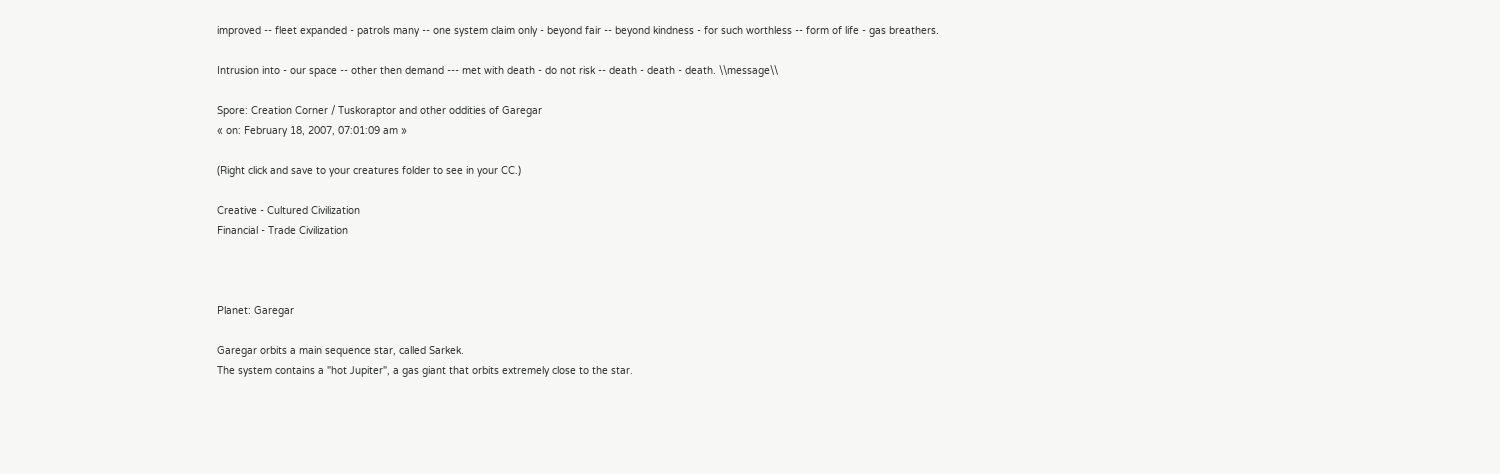improved -- fleet expanded - patrols many -- one system claim only - beyond fair -- beyond kindness - for such worthless -- form of life - gas breathers.

Intrusion into - our space -- other then demand --- met with death - do not risk -- death - death - death. \\message\\

Spore: Creation Corner / Tuskoraptor and other oddities of Garegar
« on: February 18, 2007, 07:01:09 am »

(Right click and save to your creatures folder to see in your CC.)

Creative - Cultured Civilization
Financial - Trade Civilization



Planet: Garegar

Garegar orbits a main sequence star, called Sarkek.
The system contains a "hot Jupiter", a gas giant that orbits extremely close to the star.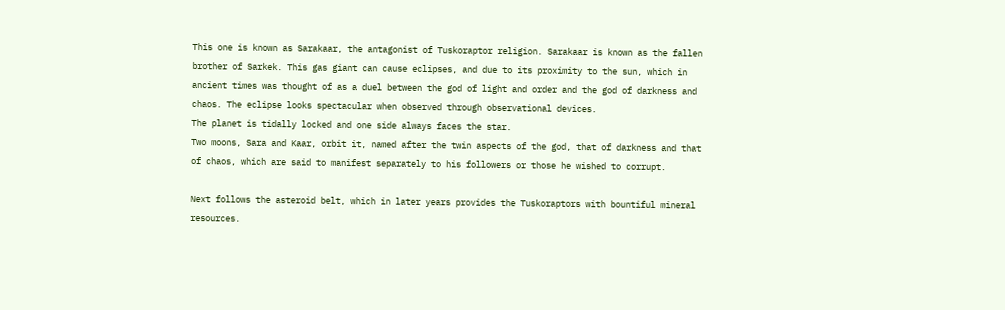This one is known as Sarakaar, the antagonist of Tuskoraptor religion. Sarakaar is known as the fallen brother of Sarkek. This gas giant can cause eclipses, and due to its proximity to the sun, which in ancient times was thought of as a duel between the god of light and order and the god of darkness and chaos. The eclipse looks spectacular when observed through observational devices.
The planet is tidally locked and one side always faces the star.
Two moons, Sara and Kaar, orbit it, named after the twin aspects of the god, that of darkness and that of chaos, which are said to manifest separately to his followers or those he wished to corrupt.

Next follows the asteroid belt, which in later years provides the Tuskoraptors with bountiful mineral resources.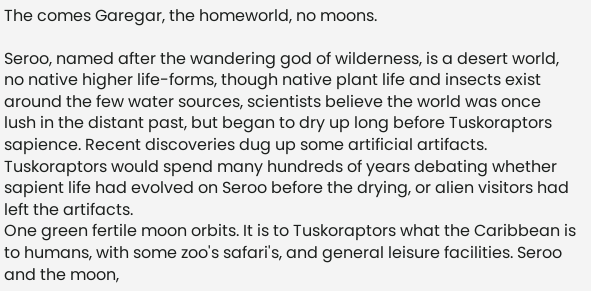The comes Garegar, the homeworld, no moons.

Seroo, named after the wandering god of wilderness, is a desert world, no native higher life-forms, though native plant life and insects exist around the few water sources, scientists believe the world was once lush in the distant past, but began to dry up long before Tuskoraptors sapience. Recent discoveries dug up some artificial artifacts. Tuskoraptors would spend many hundreds of years debating whether sapient life had evolved on Seroo before the drying, or alien visitors had left the artifacts.
One green fertile moon orbits. It is to Tuskoraptors what the Caribbean is to humans, with some zoo's safari's, and general leisure facilities. Seroo and the moon,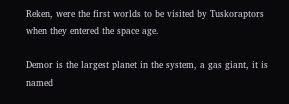Reken, were the first worlds to be visited by Tuskoraptors when they entered the space age.

Demor is the largest planet in the system, a gas giant, it is named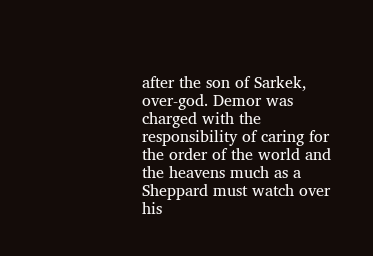after the son of Sarkek, over-god. Demor was charged with the responsibility of caring for the order of the world and the heavens much as a Sheppard must watch over his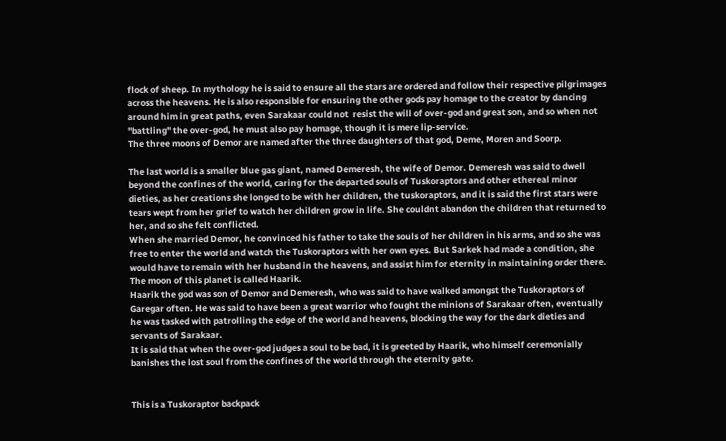flock of sheep. In mythology he is said to ensure all the stars are ordered and follow their respective pilgrimages across the heavens. He is also responsible for ensuring the other gods pay homage to the creator by dancing around him in great paths, even Sarakaar could not  resist the will of over-god and great son, and so when not "battling" the over-god, he must also pay homage, though it is mere lip-service.
The three moons of Demor are named after the three daughters of that god, Deme, Moren and Soorp.

The last world is a smaller blue gas giant, named Demeresh, the wife of Demor. Demeresh was said to dwell beyond the confines of the world, caring for the departed souls of Tuskoraptors and other ethereal minor dieties, as her creations she longed to be with her children, the tuskoraptors, and it is said the first stars were tears wept from her grief to watch her children grow in life. She couldnt abandon the children that returned to her, and so she felt conflicted.
When she married Demor, he convinced his father to take the souls of her children in his arms, and so she was free to enter the world and watch the Tuskoraptors with her own eyes. But Sarkek had made a condition, she would have to remain with her husband in the heavens, and assist him for eternity in maintaining order there. The moon of this planet is called Haarik.
Haarik the god was son of Demor and Demeresh, who was said to have walked amongst the Tuskoraptors of Garegar often. He was said to have been a great warrior who fought the minions of Sarakaar often, eventually he was tasked with patrolling the edge of the world and heavens, blocking the way for the dark dieties and servants of Sarakaar.
It is said that when the over-god judges a soul to be bad, it is greeted by Haarik, who himself ceremonially banishes the lost soul from the confines of the world through the eternity gate.


This is a Tuskoraptor backpack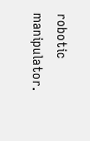robotic manipulator.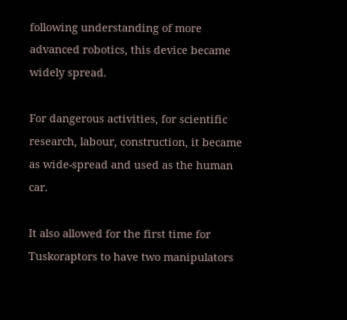following understanding of more advanced robotics, this device became widely spread.

For dangerous activities, for scientific research, labour, construction, it became as wide-spread and used as the human car.

It also allowed for the first time for Tuskoraptors to have two manipulators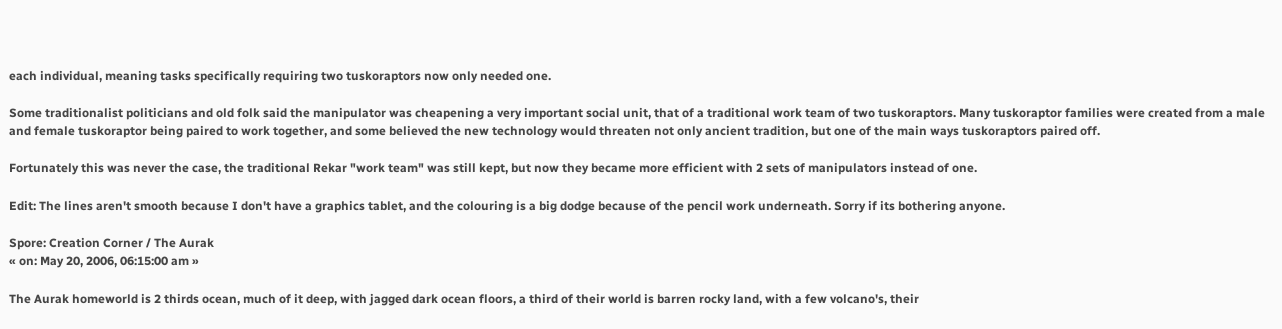each individual, meaning tasks specifically requiring two tuskoraptors now only needed one.

Some traditionalist politicians and old folk said the manipulator was cheapening a very important social unit, that of a traditional work team of two tuskoraptors. Many tuskoraptor families were created from a male and female tuskoraptor being paired to work together, and some believed the new technology would threaten not only ancient tradition, but one of the main ways tuskoraptors paired off.

Fortunately this was never the case, the traditional Rekar "work team" was still kept, but now they became more efficient with 2 sets of manipulators instead of one.

Edit: The lines aren't smooth because I don't have a graphics tablet, and the colouring is a big dodge because of the pencil work underneath. Sorry if its bothering anyone.

Spore: Creation Corner / The Aurak
« on: May 20, 2006, 06:15:00 am »

The Aurak homeworld is 2 thirds ocean, much of it deep, with jagged dark ocean floors, a third of their world is barren rocky land, with a few volcano's, their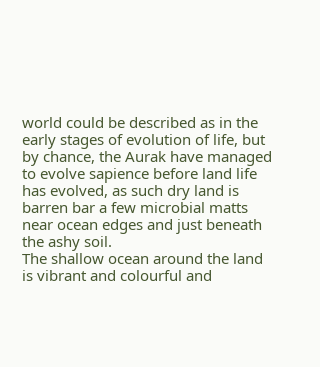world could be described as in the early stages of evolution of life, but by chance, the Aurak have managed to evolve sapience before land life has evolved, as such dry land is barren bar a few microbial matts near ocean edges and just beneath the ashy soil.
The shallow ocean around the land is vibrant and colourful and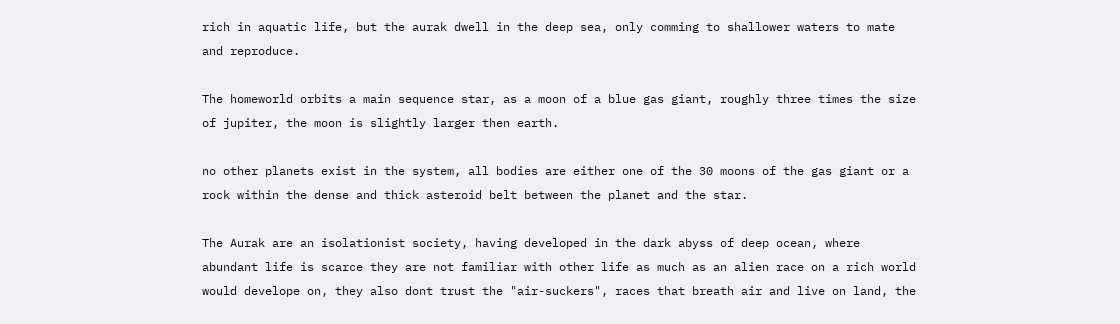rich in aquatic life, but the aurak dwell in the deep sea, only comming to shallower waters to mate and reproduce.

The homeworld orbits a main sequence star, as a moon of a blue gas giant, roughly three times the size of jupiter, the moon is slightly larger then earth.

no other planets exist in the system, all bodies are either one of the 30 moons of the gas giant or a rock within the dense and thick asteroid belt between the planet and the star.

The Aurak are an isolationist society, having developed in the dark abyss of deep ocean, where abundant life is scarce they are not familiar with other life as much as an alien race on a rich world would develope on, they also dont trust the "air-suckers", races that breath air and live on land, the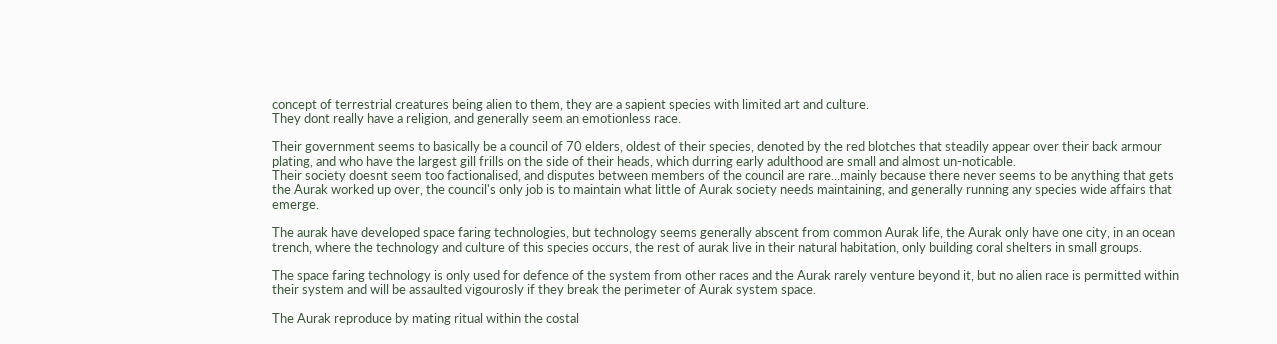concept of terrestrial creatures being alien to them, they are a sapient species with limited art and culture.
They dont really have a religion, and generally seem an emotionless race.

Their government seems to basically be a council of 70 elders, oldest of their species, denoted by the red blotches that steadily appear over their back armour plating, and who have the largest gill frills on the side of their heads, which durring early adulthood are small and almost un-noticable.
Their society doesnt seem too factionalised, and disputes between members of the council are rare...mainly because there never seems to be anything that gets the Aurak worked up over, the council's only job is to maintain what little of Aurak society needs maintaining, and generally running any species wide affairs that emerge.

The aurak have developed space faring technologies, but technology seems generally abscent from common Aurak life, the Aurak only have one city, in an ocean trench, where the technology and culture of this species occurs, the rest of aurak live in their natural habitation, only building coral shelters in small groups.

The space faring technology is only used for defence of the system from other races and the Aurak rarely venture beyond it, but no alien race is permitted within their system and will be assaulted vigourosly if they break the perimeter of Aurak system space.

The Aurak reproduce by mating ritual within the costal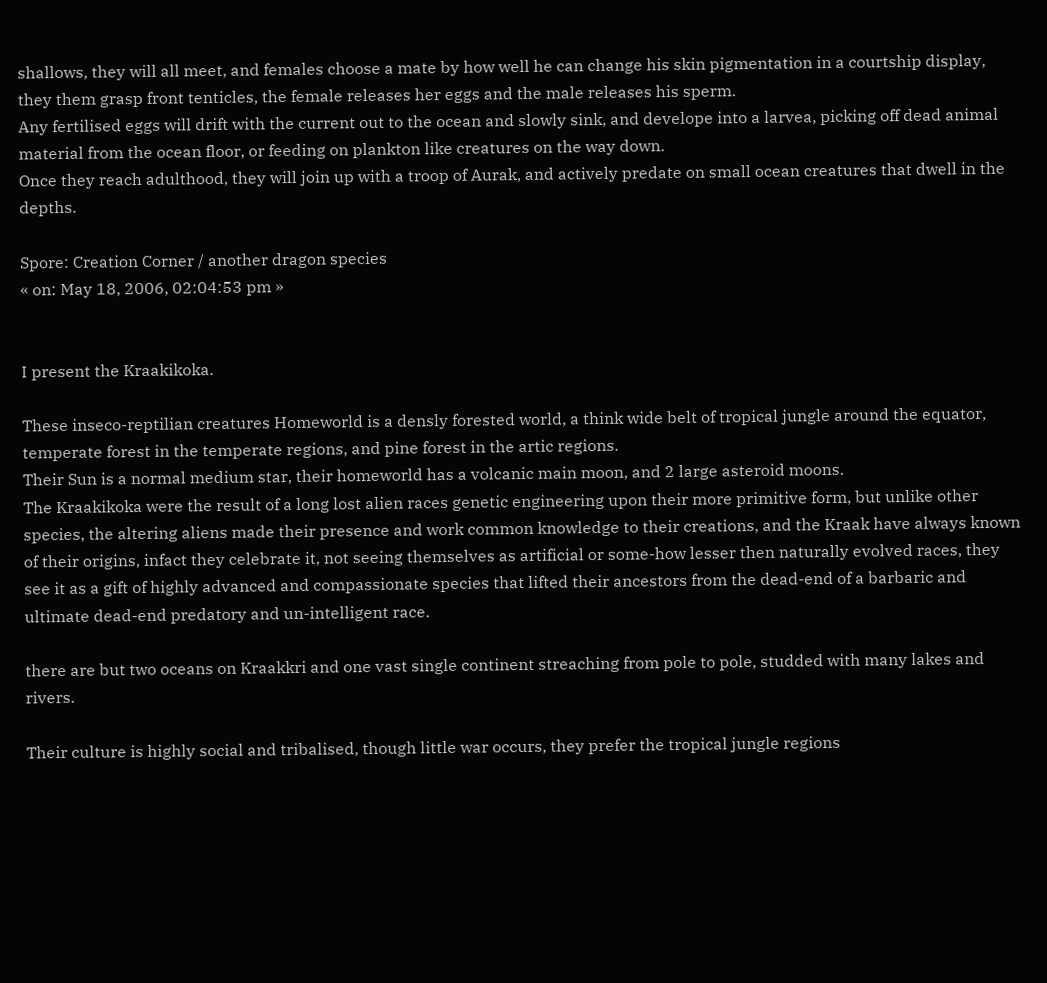shallows, they will all meet, and females choose a mate by how well he can change his skin pigmentation in a courtship display, they them grasp front tenticles, the female releases her eggs and the male releases his sperm.
Any fertilised eggs will drift with the current out to the ocean and slowly sink, and develope into a larvea, picking off dead animal material from the ocean floor, or feeding on plankton like creatures on the way down.
Once they reach adulthood, they will join up with a troop of Aurak, and actively predate on small ocean creatures that dwell in the depths.

Spore: Creation Corner / another dragon species
« on: May 18, 2006, 02:04:53 pm »


I present the Kraakikoka.

These inseco-reptilian creatures Homeworld is a densly forested world, a think wide belt of tropical jungle around the equator, temperate forest in the temperate regions, and pine forest in the artic regions.
Their Sun is a normal medium star, their homeworld has a volcanic main moon, and 2 large asteroid moons.
The Kraakikoka were the result of a long lost alien races genetic engineering upon their more primitive form, but unlike other species, the altering aliens made their presence and work common knowledge to their creations, and the Kraak have always known of their origins, infact they celebrate it, not seeing themselves as artificial or some-how lesser then naturally evolved races, they see it as a gift of highly advanced and compassionate species that lifted their ancestors from the dead-end of a barbaric and ultimate dead-end predatory and un-intelligent race.

there are but two oceans on Kraakkri and one vast single continent streaching from pole to pole, studded with many lakes and rivers.

Their culture is highly social and tribalised, though little war occurs, they prefer the tropical jungle regions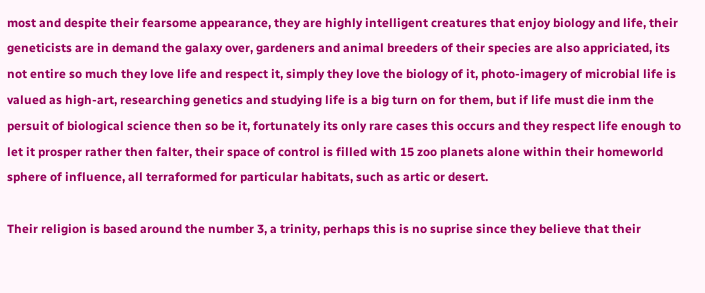most and despite their fearsome appearance, they are highly intelligent creatures that enjoy biology and life, their geneticists are in demand the galaxy over, gardeners and animal breeders of their species are also appriciated, its not entire so much they love life and respect it, simply they love the biology of it, photo-imagery of microbial life is valued as high-art, researching genetics and studying life is a big turn on for them, but if life must die inm the persuit of biological science then so be it, fortunately its only rare cases this occurs and they respect life enough to let it prosper rather then falter, their space of control is filled with 15 zoo planets alone within their homeworld sphere of influence, all terraformed for particular habitats, such as artic or desert.

Their religion is based around the number 3, a trinity, perhaps this is no suprise since they believe that their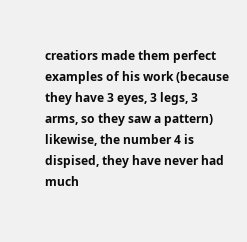creatiors made them perfect examples of his work (because they have 3 eyes, 3 legs, 3 arms, so they saw a pattern) likewise, the number 4 is dispised, they have never had much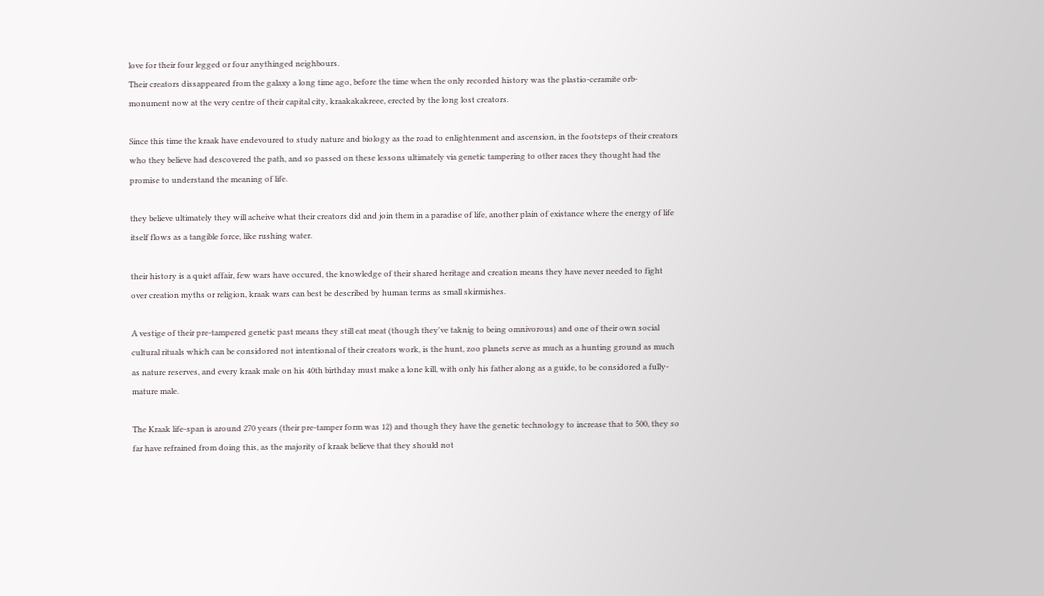love for their four legged or four anythinged neighbours.
Their creators dissappeared from the galaxy a long time ago, before the time when the only recorded history was the plastio-ceramite orb-monument now at the very centre of their capital city, kraakakakreee, erected by the long lost creators.

Since this time the kraak have endevoured to study nature and biology as the road to enlightenment and ascension, in the footsteps of their creators who they believe had descovered the path, and so passed on these lessons ultimately via genetic tampering to other races they thought had the promise to understand the meaning of life.

they believe ultimately they will acheive what their creators did and join them in a paradise of life, another plain of existance where the energy of life itself flows as a tangible force, like rushing water.

their history is a quiet affair, few wars have occured, the knowledge of their shared heritage and creation means they have never needed to fight over creation myths or religion, kraak wars can best be described by human terms as small skirmishes.

A vestige of their pre-tampered genetic past means they still eat meat (though they've taknig to being omnivorous) and one of their own social cultural rituals which can be considored not intentional of their creators work, is the hunt, zoo planets serve as much as a hunting ground as much as nature reserves, and every kraak male on his 40th birthday must make a lone kill, with only his father along as a guide, to be considored a fully-mature male.

The Kraak life-span is around 270 years (their pre-tamper form was 12) and though they have the genetic technology to increase that to 500, they so far have refrained from doing this, as the majority of kraak believe that they should not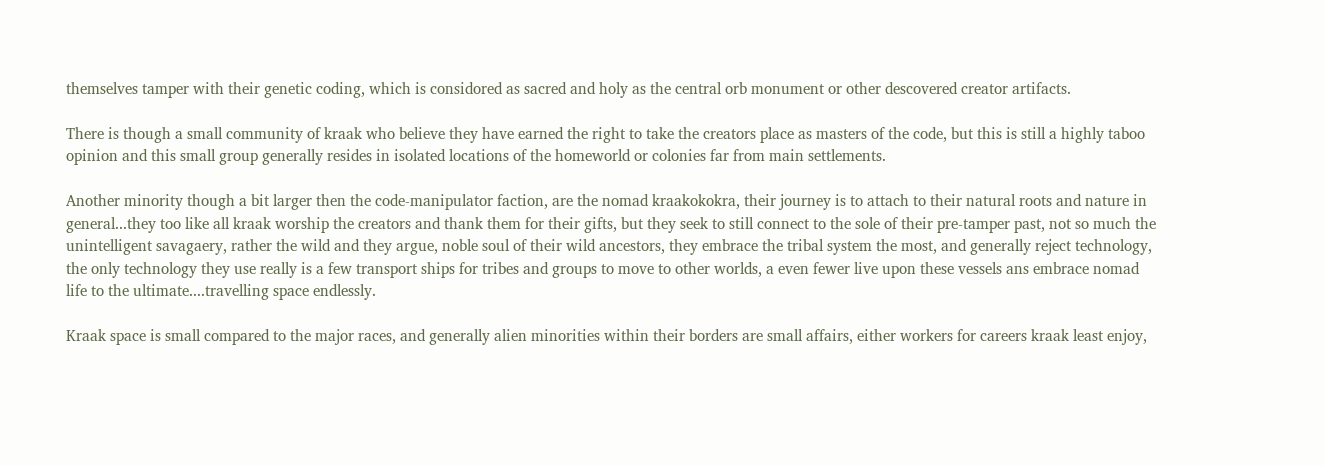themselves tamper with their genetic coding, which is considored as sacred and holy as the central orb monument or other descovered creator artifacts.

There is though a small community of kraak who believe they have earned the right to take the creators place as masters of the code, but this is still a highly taboo opinion and this small group generally resides in isolated locations of the homeworld or colonies far from main settlements.

Another minority though a bit larger then the code-manipulator faction, are the nomad kraakokokra, their journey is to attach to their natural roots and nature in general...they too like all kraak worship the creators and thank them for their gifts, but they seek to still connect to the sole of their pre-tamper past, not so much the unintelligent savagaery, rather the wild and they argue, noble soul of their wild ancestors, they embrace the tribal system the most, and generally reject technology, the only technology they use really is a few transport ships for tribes and groups to move to other worlds, a even fewer live upon these vessels ans embrace nomad life to the ultimate....travelling space endlessly.

Kraak space is small compared to the major races, and generally alien minorities within their borders are small affairs, either workers for careers kraak least enjoy,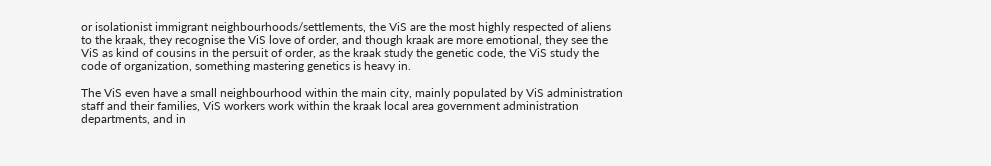or isolationist immigrant neighbourhoods/settlements, the ViS are the most highly respected of aliens to the kraak, they recognise the ViS love of order, and though kraak are more emotional, they see the ViS as kind of cousins in the persuit of order, as the kraak study the genetic code, the ViS study the code of organization, something mastering genetics is heavy in.

The ViS even have a small neighbourhood within the main city, mainly populated by ViS administration staff and their families, ViS workers work within the kraak local area government administration departments, and in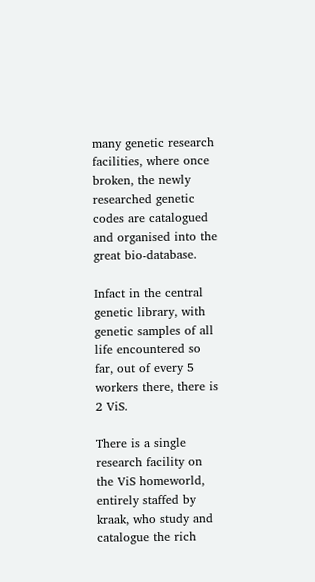many genetic research facilities, where once broken, the newly researched genetic codes are catalogued and organised into the great bio-database.

Infact in the central genetic library, with genetic samples of all life encountered so far, out of every 5 workers there, there is 2 ViS.

There is a single research facility on the ViS homeworld, entirely staffed by kraak, who study and catalogue the rich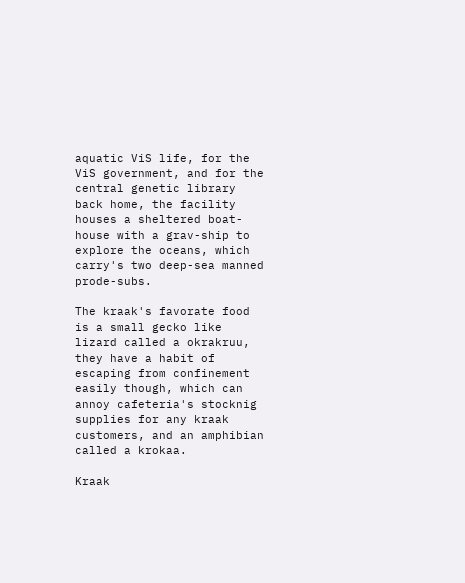aquatic ViS life, for the ViS government, and for the central genetic library back home, the facility houses a sheltered boat-house with a grav-ship to explore the oceans, which carry's two deep-sea manned prode-subs.

The kraak's favorate food is a small gecko like lizard called a okrakruu, they have a habit of escaping from confinement easily though, which can annoy cafeteria's stocknig supplies for any kraak customers, and an amphibian called a krokaa.

Kraak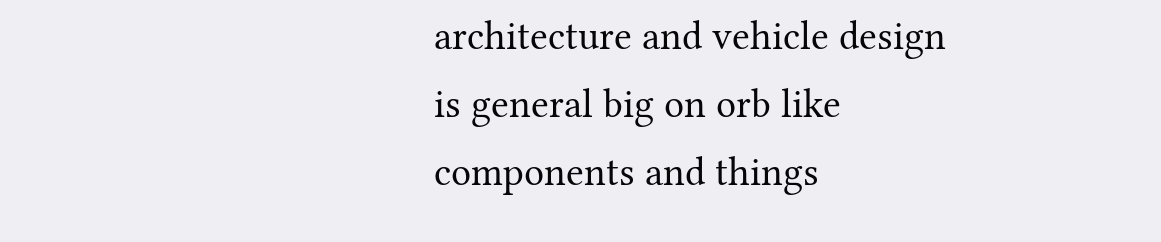architecture and vehicle design is general big on orb like components and things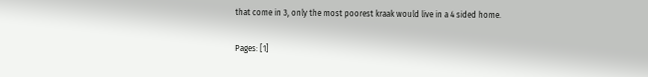that come in 3, only the most poorest kraak would live in a 4 sided home.

Pages: [1]